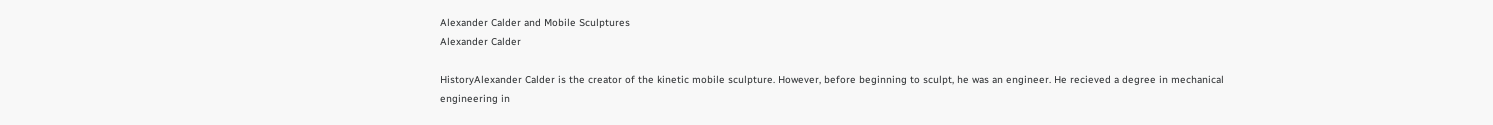Alexander Calder and Mobile Sculptures
Alexander Calder

HistoryAlexander Calder is the creator of the kinetic mobile sculpture. However, before beginning to sculpt, he was an engineer. He recieved a degree in mechanical engineering in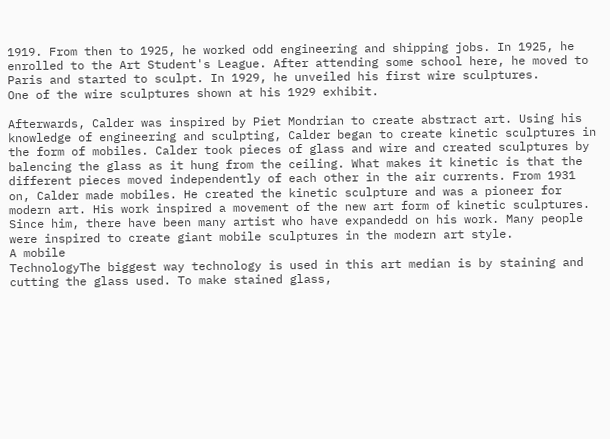1919. From then to 1925, he worked odd engineering and shipping jobs. In 1925, he enrolled to the Art Student's League. After attending some school here, he moved to Paris and started to sculpt. In 1929, he unveiled his first wire sculptures.
One of the wire sculptures shown at his 1929 exhibit.

Afterwards, Calder was inspired by Piet Mondrian to create abstract art. Using his knowledge of engineering and sculpting, Calder began to create kinetic sculptures in the form of mobiles. Calder took pieces of glass and wire and created sculptures by balencing the glass as it hung from the ceiling. What makes it kinetic is that the different pieces moved independently of each other in the air currents. From 1931 on, Calder made mobiles. He created the kinetic sculpture and was a pioneer for modern art. His work inspired a movement of the new art form of kinetic sculptures. Since him, there have been many artist who have expandedd on his work. Many people were inspired to create giant mobile sculptures in the modern art style.
A mobile
TechnologyThe biggest way technology is used in this art median is by staining and cutting the glass used. To make stained glass,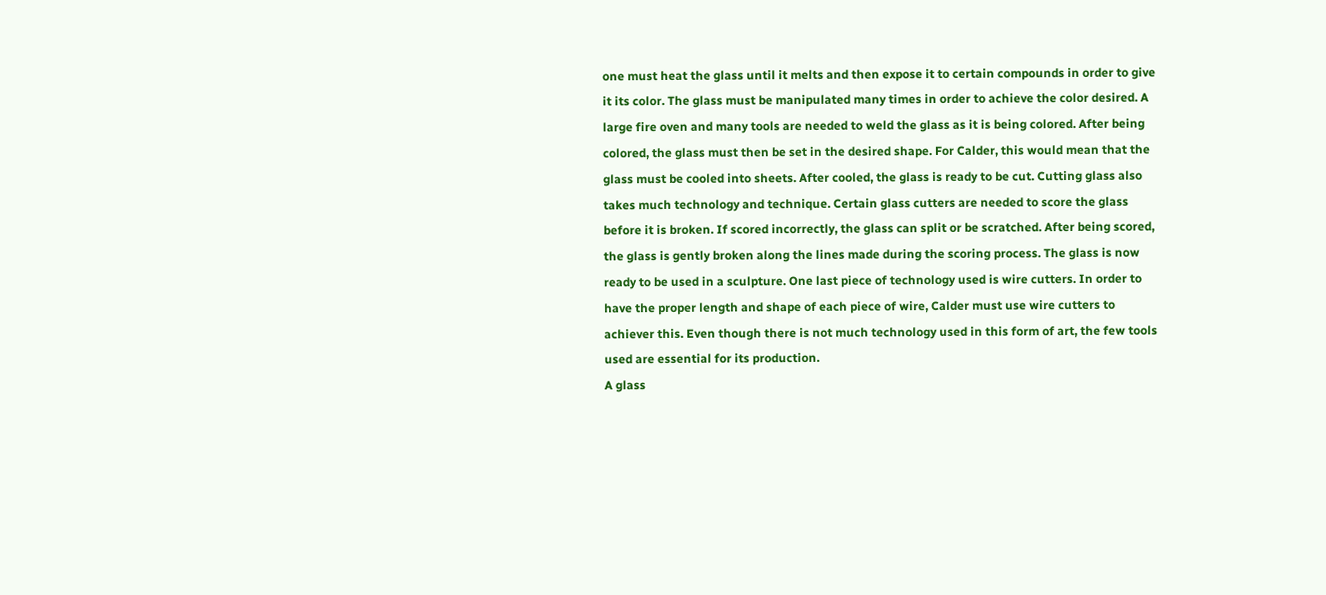one must heat the glass until it melts and then expose it to certain compounds in order to give it its color. The glass must be manipulated many times in order to achieve the color desired. A large fire oven and many tools are needed to weld the glass as it is being colored. After being colored, the glass must then be set in the desired shape. For Calder, this would mean that the glass must be cooled into sheets. After cooled, the glass is ready to be cut. Cutting glass also takes much technology and technique. Certain glass cutters are needed to score the glass before it is broken. If scored incorrectly, the glass can split or be scratched. After being scored, the glass is gently broken along the lines made during the scoring process. The glass is now ready to be used in a sculpture. One last piece of technology used is wire cutters. In order to have the proper length and shape of each piece of wire, Calder must use wire cutters to achiever this. Even though there is not much technology used in this form of art, the few tools used are essential for its production.
A glass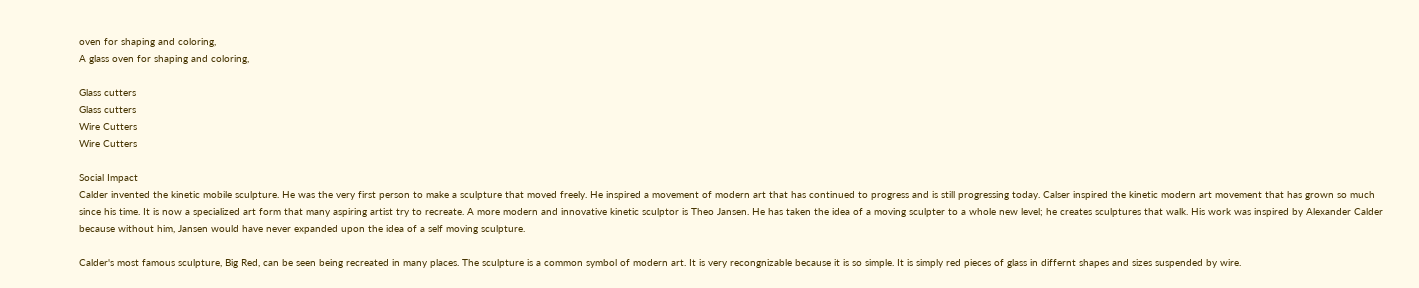oven for shaping and coloring,
A glass oven for shaping and coloring,

Glass cutters
Glass cutters
Wire Cutters
Wire Cutters

Social Impact
Calder invented the kinetic mobile sculpture. He was the very first person to make a sculpture that moved freely. He inspired a movement of modern art that has continued to progress and is still progressing today. Calser inspired the kinetic modern art movement that has grown so much since his time. It is now a specialized art form that many aspiring artist try to recreate. A more modern and innovative kinetic sculptor is Theo Jansen. He has taken the idea of a moving sculpter to a whole new level; he creates sculptures that walk. His work was inspired by Alexander Calder because without him, Jansen would have never expanded upon the idea of a self moving sculpture.

Calder's most famous sculpture, Big Red, can be seen being recreated in many places. The sculpture is a common symbol of modern art. It is very recongnizable because it is so simple. It is simply red pieces of glass in differnt shapes and sizes suspended by wire.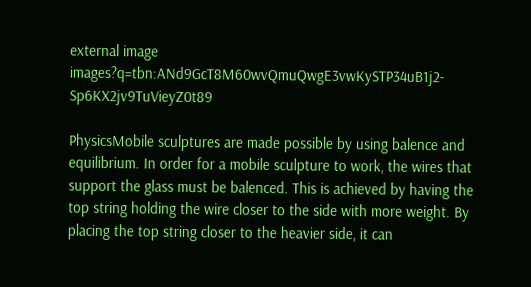external image images?q=tbn:ANd9GcT8M60wvQmuQwgE3vwKySTP34uB1j2-Sp6KX2jv9TuVieyZ0t89

PhysicsMobile sculptures are made possible by using balence and equilibrium. In order for a mobile sculpture to work, the wires that support the glass must be balenced. This is achieved by having the top string holding the wire closer to the side with more weight. By placing the top string closer to the heavier side, it can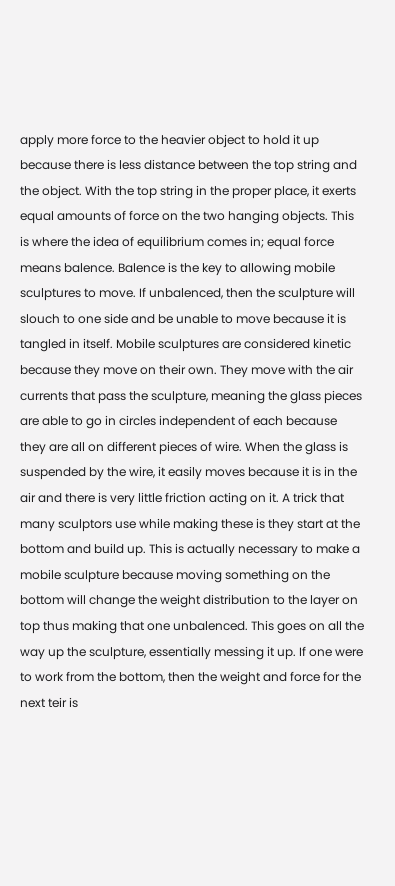apply more force to the heavier object to hold it up because there is less distance between the top string and the object. With the top string in the proper place, it exerts equal amounts of force on the two hanging objects. This is where the idea of equilibrium comes in; equal force means balence. Balence is the key to allowing mobile sculptures to move. If unbalenced, then the sculpture will slouch to one side and be unable to move because it is tangled in itself. Mobile sculptures are considered kinetic because they move on their own. They move with the air currents that pass the sculpture, meaning the glass pieces are able to go in circles independent of each because they are all on different pieces of wire. When the glass is suspended by the wire, it easily moves because it is in the air and there is very little friction acting on it. A trick that many sculptors use while making these is they start at the bottom and build up. This is actually necessary to make a mobile sculpture because moving something on the bottom will change the weight distribution to the layer on top thus making that one unbalenced. This goes on all the way up the sculpture, essentially messing it up. If one were to work from the bottom, then the weight and force for the next teir is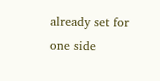already set for one side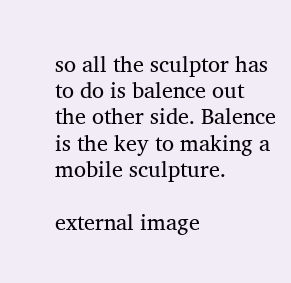so all the sculptor has to do is balence out the other side. Balence is the key to making a mobile sculpture.

external image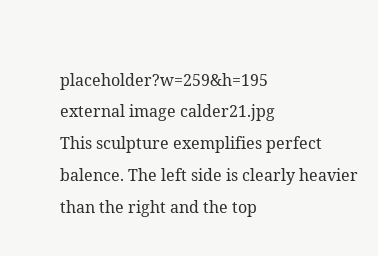placeholder?w=259&h=195
external image calder21.jpg
This sculpture exemplifies perfect balence. The left side is clearly heavier than the right and the top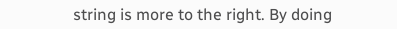string is more to the right. By doing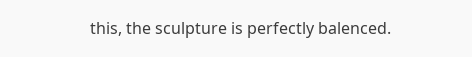this, the sculpture is perfectly balenced.